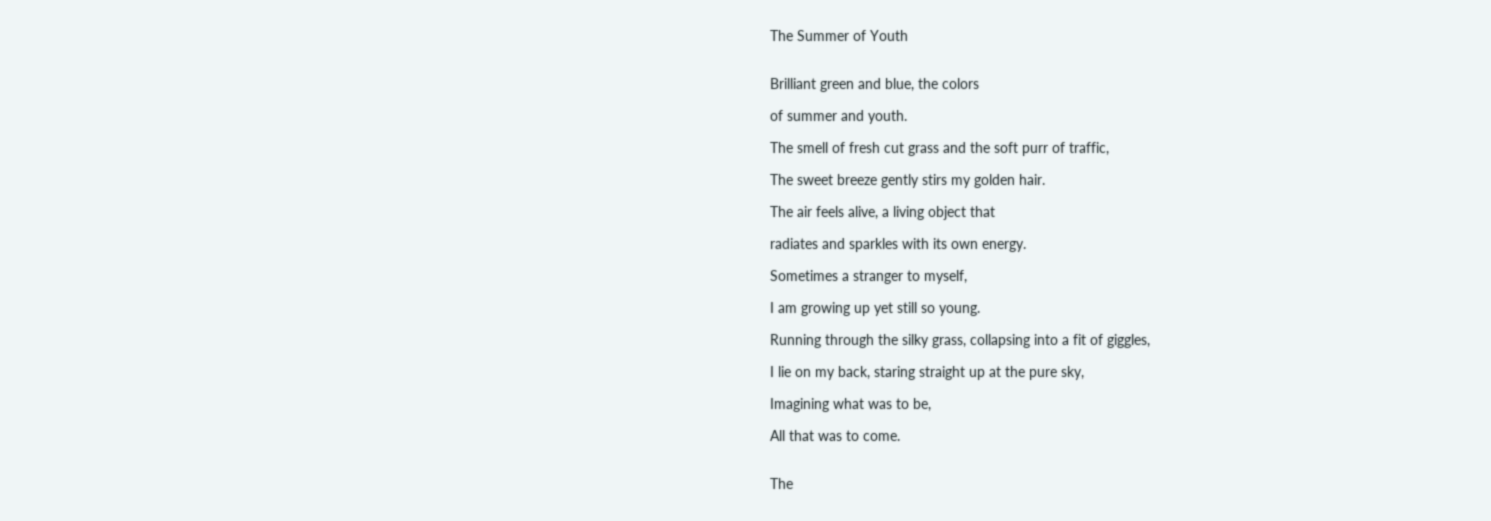The Summer of Youth


Brilliant green and blue, the colors

of summer and youth.

The smell of fresh cut grass and the soft purr of traffic,

The sweet breeze gently stirs my golden hair.

The air feels alive, a living object that

radiates and sparkles with its own energy.

Sometimes a stranger to myself,

I am growing up yet still so young.

Running through the silky grass, collapsing into a fit of giggles,

I lie on my back, staring straight up at the pure sky,

Imagining what was to be,

All that was to come.


The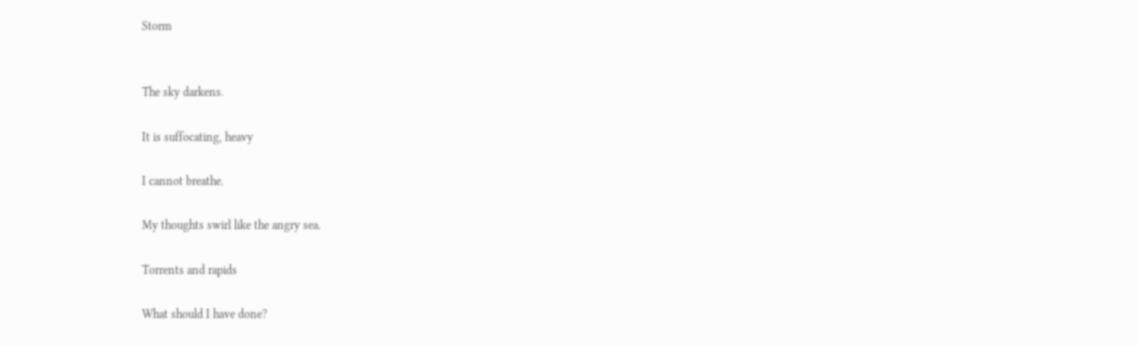Storm


The sky darkens.

It is suffocating, heavy

I cannot breathe.

My thoughts swirl like the angry sea.

Torrents and rapids

What should I have done?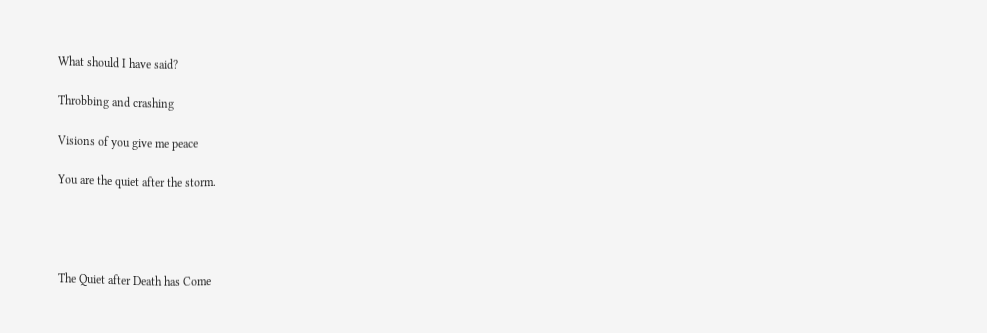What should I have said?

Throbbing and crashing

Visions of you give me peace

You are the quiet after the storm.




The Quiet after Death has Come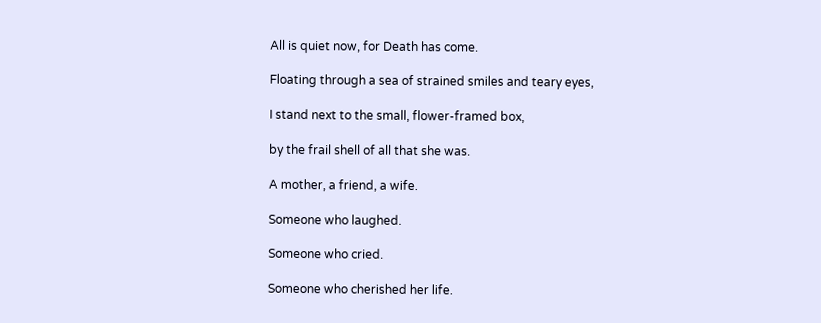All is quiet now, for Death has come.

Floating through a sea of strained smiles and teary eyes,

I stand next to the small, flower-framed box,

by the frail shell of all that she was.

A mother, a friend, a wife.

Someone who laughed.

Someone who cried.

Someone who cherished her life.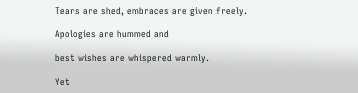Tears are shed, embraces are given freely.

Apologies are hummed and

best wishes are whispered warmly.

Yet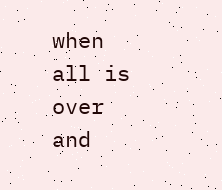when all is over and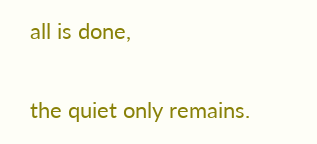all is done,

the quiet only remains.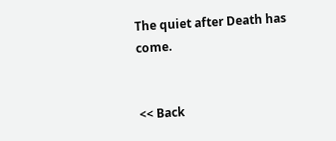The quiet after Death has come.


<< Back